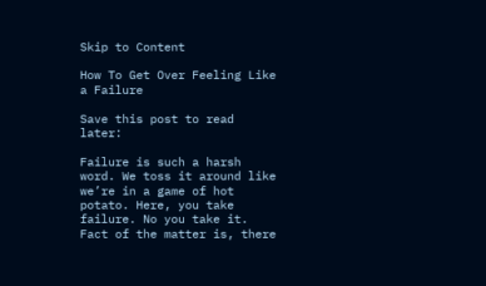Skip to Content

How To Get Over Feeling Like a Failure

Save this post to read later:

Failure is such a harsh word. We toss it around like we’re in a game of hot potato. Here, you take failure. No you take it. Fact of the matter is, there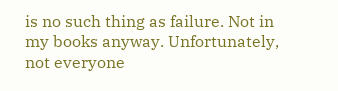is no such thing as failure. Not in my books anyway. Unfortunately, not everyone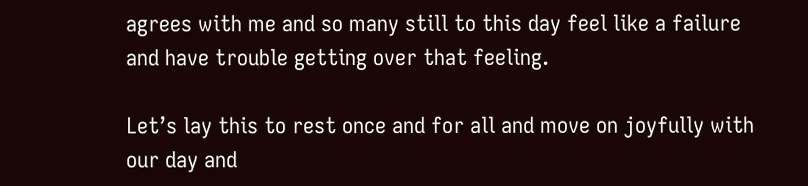agrees with me and so many still to this day feel like a failure and have trouble getting over that feeling.

Let’s lay this to rest once and for all and move on joyfully with our day and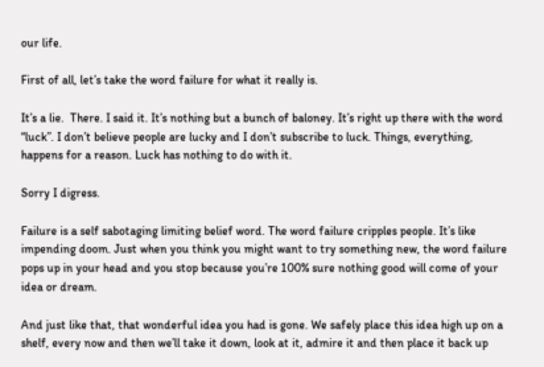our life.

First of all, let’s take the word failure for what it really is.

It’s a lie.  There. I said it. It’s nothing but a bunch of baloney. It’s right up there with the word “luck”. I don’t believe people are lucky and I don’t subscribe to luck. Things, everything, happens for a reason. Luck has nothing to do with it.

Sorry I digress.

Failure is a self sabotaging limiting belief word. The word failure cripples people. It’s like impending doom. Just when you think you might want to try something new, the word failure pops up in your head and you stop because you’re 100% sure nothing good will come of your idea or dream.

And just like that, that wonderful idea you had is gone. We safely place this idea high up on a shelf, every now and then we’ll take it down, look at it, admire it and then place it back up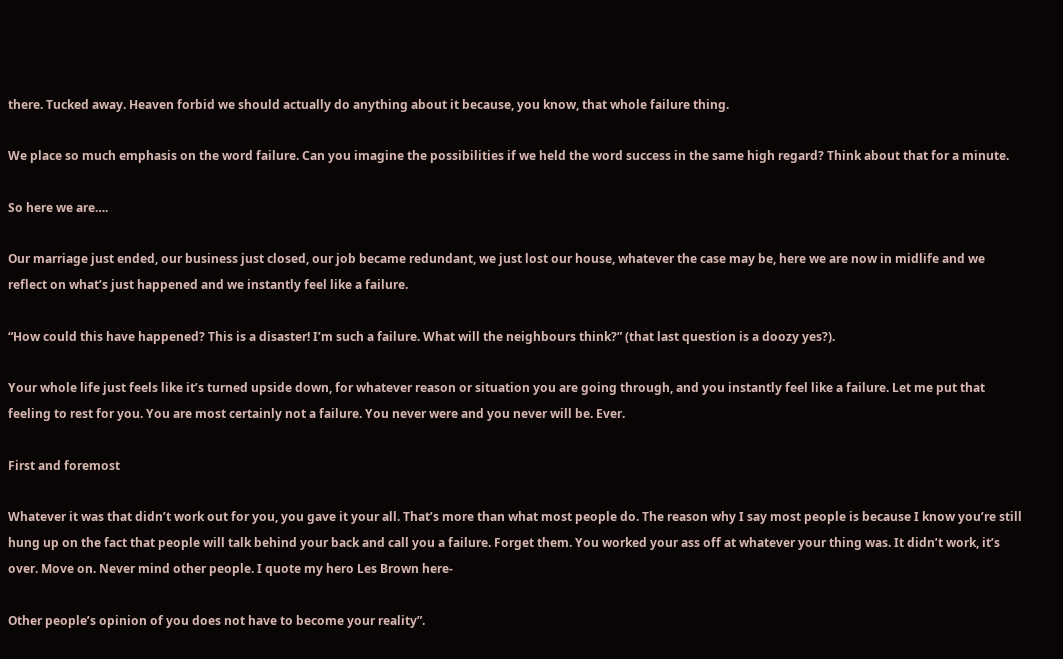there. Tucked away. Heaven forbid we should actually do anything about it because, you know, that whole failure thing.

We place so much emphasis on the word failure. Can you imagine the possibilities if we held the word success in the same high regard? Think about that for a minute.

So here we are….

Our marriage just ended, our business just closed, our job became redundant, we just lost our house, whatever the case may be, here we are now in midlife and we reflect on what’s just happened and we instantly feel like a failure.

“How could this have happened? This is a disaster! I’m such a failure. What will the neighbours think?” (that last question is a doozy yes?).

Your whole life just feels like it’s turned upside down, for whatever reason or situation you are going through, and you instantly feel like a failure. Let me put that feeling to rest for you. You are most certainly not a failure. You never were and you never will be. Ever.

First and foremost

Whatever it was that didn’t work out for you, you gave it your all. That’s more than what most people do. The reason why I say most people is because I know you’re still hung up on the fact that people will talk behind your back and call you a failure. Forget them. You worked your ass off at whatever your thing was. It didn’t work, it’s over. Move on. Never mind other people. I quote my hero Les Brown here-

Other people’s opinion of you does not have to become your reality”.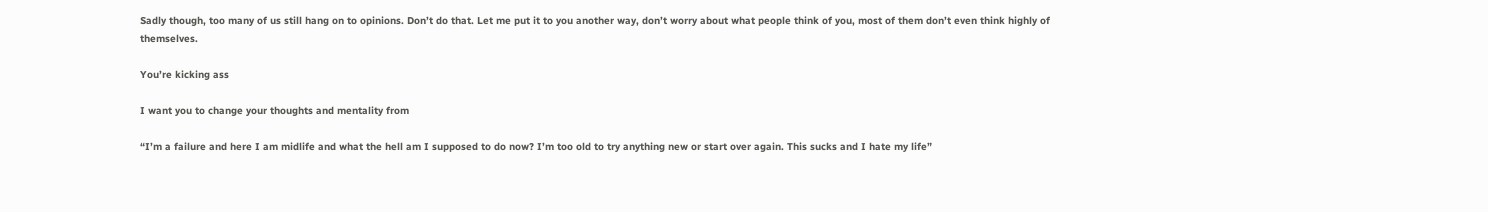Sadly though, too many of us still hang on to opinions. Don’t do that. Let me put it to you another way, don’t worry about what people think of you, most of them don’t even think highly of themselves.

You’re kicking ass

I want you to change your thoughts and mentality from

“I’m a failure and here I am midlife and what the hell am I supposed to do now? I’m too old to try anything new or start over again. This sucks and I hate my life”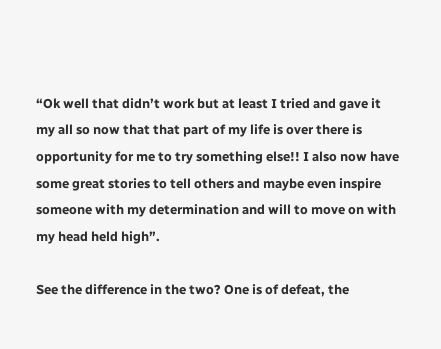“Ok well that didn’t work but at least I tried and gave it my all so now that that part of my life is over there is opportunity for me to try something else!! I also now have some great stories to tell others and maybe even inspire someone with my determination and will to move on with my head held high”.

See the difference in the two? One is of defeat, the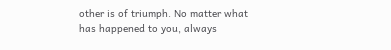other is of triumph. No matter what has happened to you, always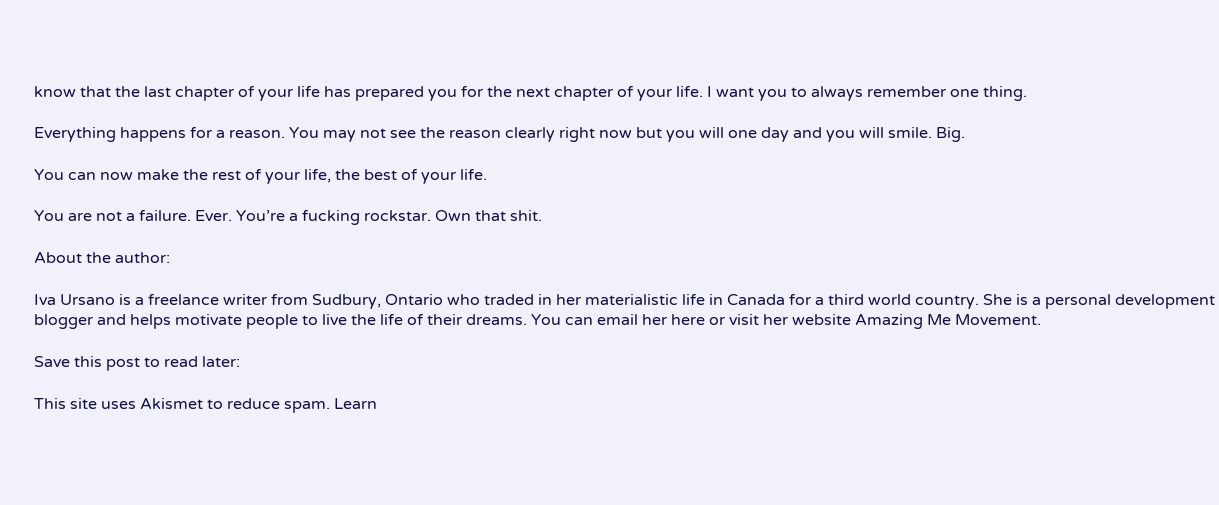know that the last chapter of your life has prepared you for the next chapter of your life. I want you to always remember one thing.

Everything happens for a reason. You may not see the reason clearly right now but you will one day and you will smile. Big.

You can now make the rest of your life, the best of your life.

You are not a failure. Ever. You’re a fucking rockstar. Own that shit.

About the author:

Iva Ursano is a freelance writer from Sudbury, Ontario who traded in her materialistic life in Canada for a third world country. She is a personal development blogger and helps motivate people to live the life of their dreams. You can email her here or visit her website Amazing Me Movement.

Save this post to read later:

This site uses Akismet to reduce spam. Learn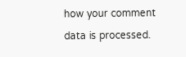how your comment data is processed.